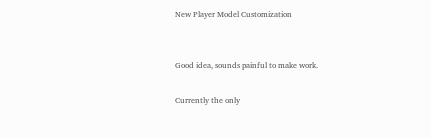New Player Model Customization


Good idea, sounds painful to make work.

Currently the only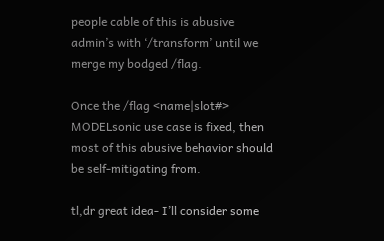people cable of this is abusive admin’s with ‘/transform’ until we merge my bodged /flag.

Once the /flag <name|slot#> MODELsonic use case is fixed, then most of this abusive behavior should be self-mitigating from.

tl,dr great idea- I’ll consider some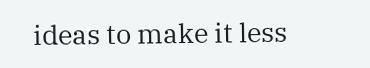ideas to make it less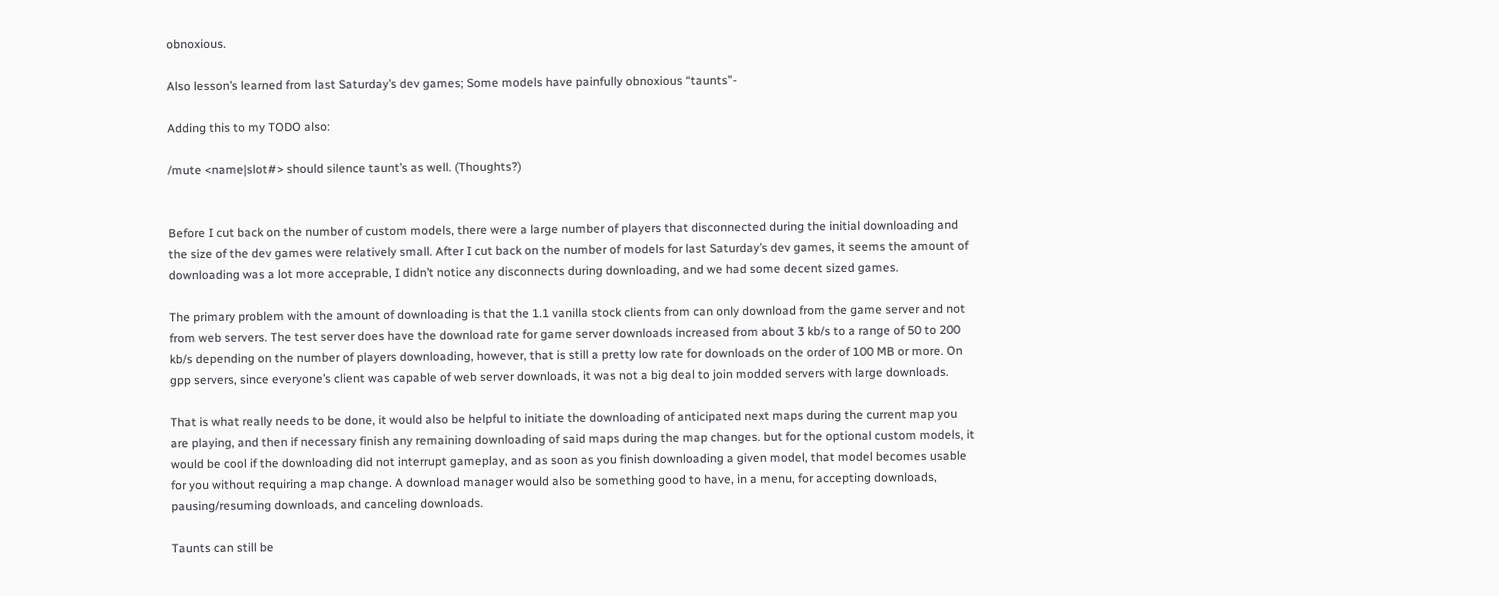obnoxious.

Also lesson’s learned from last Saturday’s dev games; Some models have painfully obnoxious “taunts”-

Adding this to my TODO also:

/mute <name|slot#> should silence taunt’s as well. (Thoughts?)


Before I cut back on the number of custom models, there were a large number of players that disconnected during the initial downloading and the size of the dev games were relatively small. After I cut back on the number of models for last Saturday’s dev games, it seems the amount of downloading was a lot more acceprable, I didn’t notice any disconnects during downloading, and we had some decent sized games.

The primary problem with the amount of downloading is that the 1.1 vanilla stock clients from can only download from the game server and not from web servers. The test server does have the download rate for game server downloads increased from about 3 kb/s to a range of 50 to 200 kb/s depending on the number of players downloading, however, that is still a pretty low rate for downloads on the order of 100 MB or more. On gpp servers, since everyone’s client was capable of web server downloads, it was not a big deal to join modded servers with large downloads.

That is what really needs to be done, it would also be helpful to initiate the downloading of anticipated next maps during the current map you are playing, and then if necessary finish any remaining downloading of said maps during the map changes. but for the optional custom models, it would be cool if the downloading did not interrupt gameplay, and as soon as you finish downloading a given model, that model becomes usable for you without requiring a map change. A download manager would also be something good to have, in a menu, for accepting downloads, pausing/resuming downloads, and canceling downloads.

Taunts can still be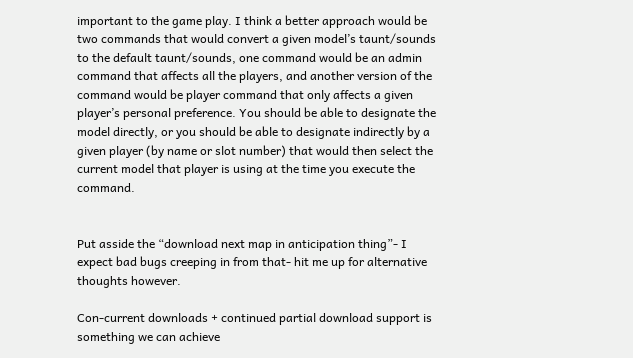important to the game play. I think a better approach would be two commands that would convert a given model’s taunt/sounds to the default taunt/sounds, one command would be an admin command that affects all the players, and another version of the command would be player command that only affects a given player’s personal preference. You should be able to designate the model directly, or you should be able to designate indirectly by a given player (by name or slot number) that would then select the current model that player is using at the time you execute the command.


Put asside the “download next map in anticipation thing”- I expect bad bugs creeping in from that- hit me up for alternative thoughts however.

Con-current downloads + continued partial download support is something we can achieve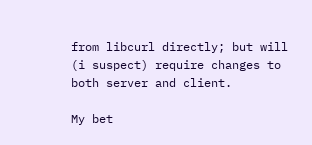from libcurl directly; but will (i suspect) require changes to both server and client.

My bet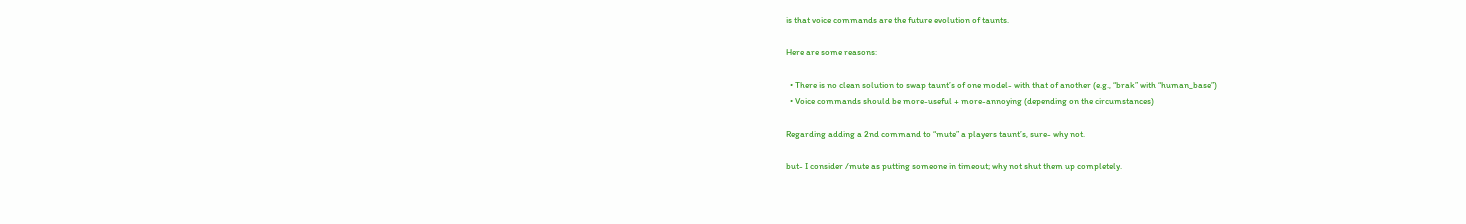is that voice commands are the future evolution of taunts.

Here are some reasons:

  • There is no clean solution to swap taunt’s of one model- with that of another (e.g., “brak” with “human_base”)
  • Voice commands should be more-useful + more-annoying (depending on the circumstances)

Regarding adding a 2nd command to “mute” a players taunt’s, sure- why not.

but- I consider /mute as putting someone in timeout; why not shut them up completely.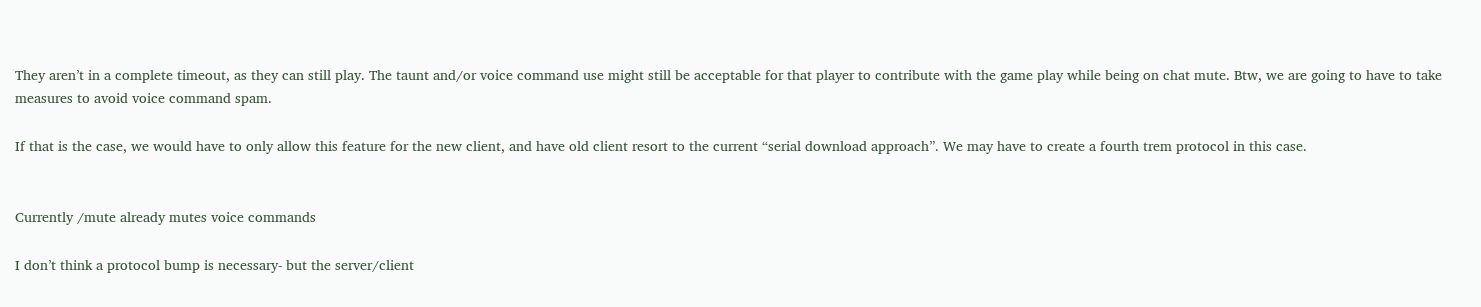They aren’t in a complete timeout, as they can still play. The taunt and/or voice command use might still be acceptable for that player to contribute with the game play while being on chat mute. Btw, we are going to have to take measures to avoid voice command spam.

If that is the case, we would have to only allow this feature for the new client, and have old client resort to the current “serial download approach”. We may have to create a fourth trem protocol in this case.


Currently /mute already mutes voice commands

I don’t think a protocol bump is necessary- but the server/client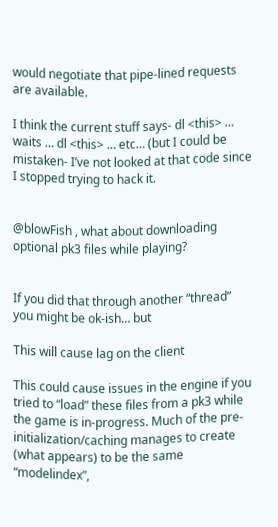would negotiate that pipe-lined requests are available.

I think the current stuff says- dl <this> … waits … dl <this> … etc… (but I could be mistaken- I’ve not looked at that code since I stopped trying to hack it.


@blowFish , what about downloading optional pk3 files while playing?


If you did that through another “thread” you might be ok-ish… but

This will cause lag on the client

This could cause issues in the engine if you tried to “load” these files from a pk3 while the game is in-progress. Much of the pre-initialization/caching manages to create (what appears) to be the same “modelindex”,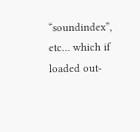“soundindex”, etc… which if loaded out-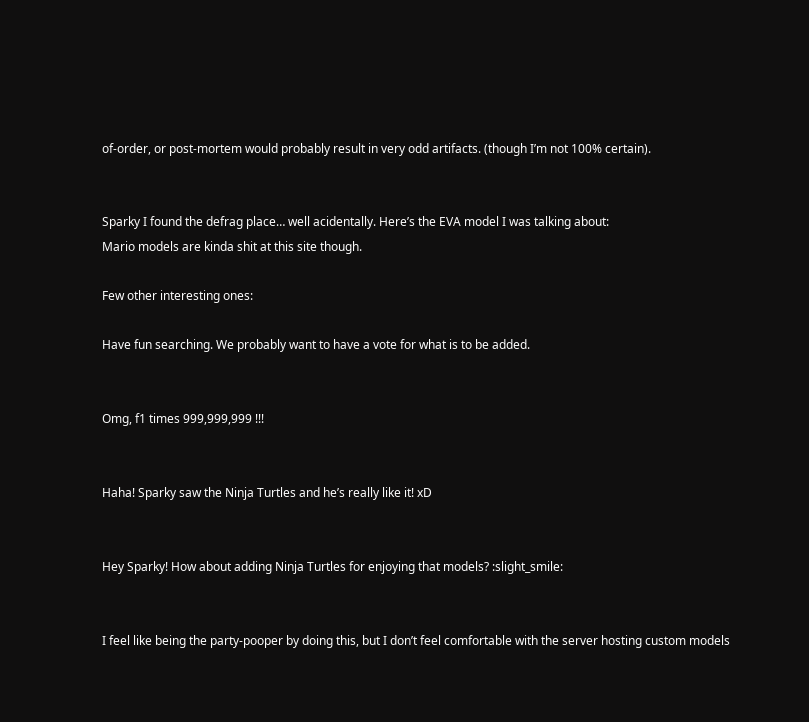of-order, or post-mortem would probably result in very odd artifacts. (though I’m not 100% certain).


Sparky I found the defrag place… well acidentally. Here’s the EVA model I was talking about:
Mario models are kinda shit at this site though.

Few other interesting ones:

Have fun searching. We probably want to have a vote for what is to be added.


Omg, f1 times 999,999,999 !!!


Haha! Sparky saw the Ninja Turtles and he’s really like it! xD


Hey Sparky! How about adding Ninja Turtles for enjoying that models? :slight_smile:


I feel like being the party-pooper by doing this, but I don’t feel comfortable with the server hosting custom models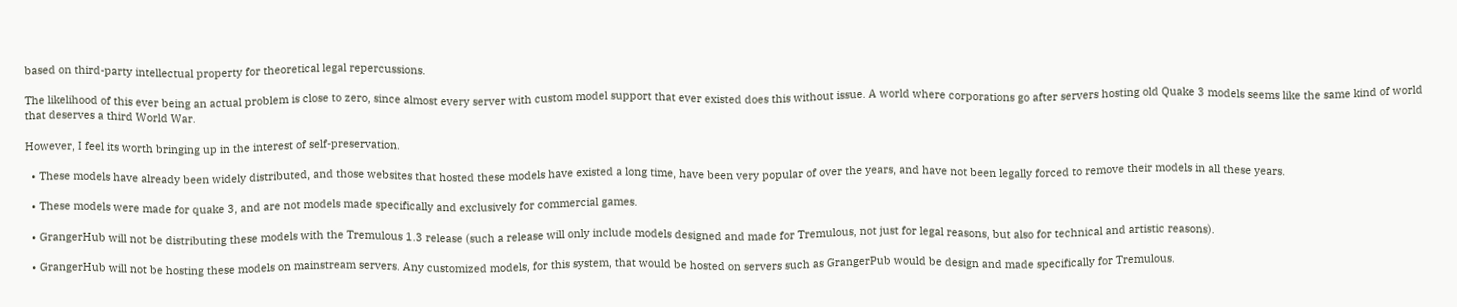based on third-party intellectual property for theoretical legal repercussions.

The likelihood of this ever being an actual problem is close to zero, since almost every server with custom model support that ever existed does this without issue. A world where corporations go after servers hosting old Quake 3 models seems like the same kind of world that deserves a third World War.

However, I feel its worth bringing up in the interest of self-preservation.

  • These models have already been widely distributed, and those websites that hosted these models have existed a long time, have been very popular of over the years, and have not been legally forced to remove their models in all these years.

  • These models were made for quake 3, and are not models made specifically and exclusively for commercial games.

  • GrangerHub will not be distributing these models with the Tremulous 1.3 release (such a release will only include models designed and made for Tremulous, not just for legal reasons, but also for technical and artistic reasons).

  • GrangerHub will not be hosting these models on mainstream servers. Any customized models, for this system, that would be hosted on servers such as GrangerPub would be design and made specifically for Tremulous.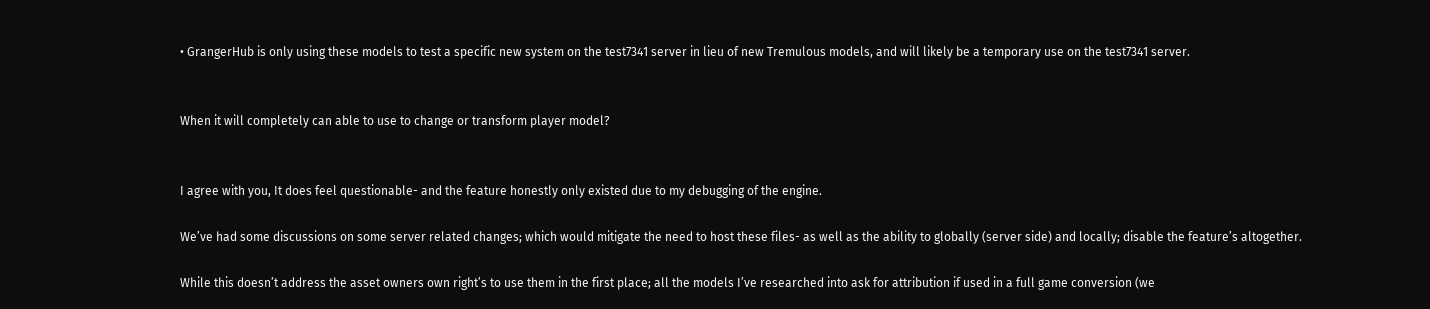• GrangerHub is only using these models to test a specific new system on the test7341 server in lieu of new Tremulous models, and will likely be a temporary use on the test7341 server.


When it will completely can able to use to change or transform player model?


I agree with you, It does feel questionable- and the feature honestly only existed due to my debugging of the engine.

We’ve had some discussions on some server related changes; which would mitigate the need to host these files- as well as the ability to globally (server side) and locally; disable the feature’s altogether.

While this doesn’t address the asset owners own right’s to use them in the first place; all the models I’ve researched into ask for attribution if used in a full game conversion (we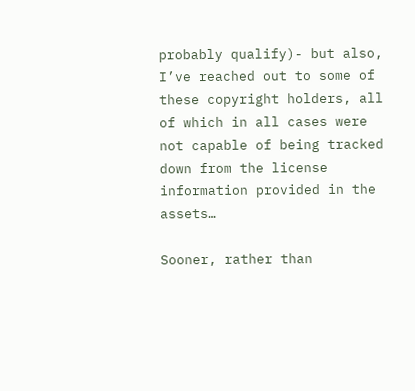probably qualify)- but also, I’ve reached out to some of these copyright holders, all of which in all cases were not capable of being tracked down from the license information provided in the assets…

Sooner, rather than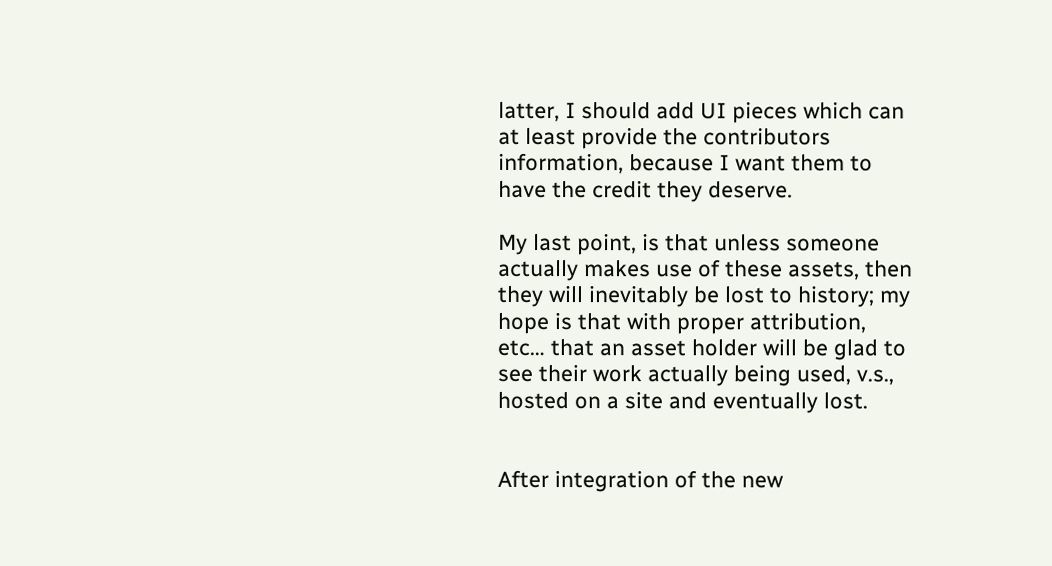latter, I should add UI pieces which can at least provide the contributors information, because I want them to have the credit they deserve.

My last point, is that unless someone actually makes use of these assets, then they will inevitably be lost to history; my hope is that with proper attribution, etc… that an asset holder will be glad to see their work actually being used, v.s., hosted on a site and eventually lost.


After integration of the new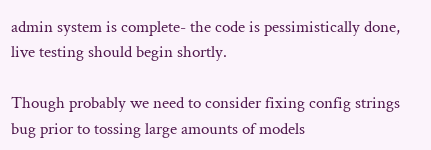admin system is complete- the code is pessimistically done, live testing should begin shortly.

Though probably we need to consider fixing config strings bug prior to tossing large amounts of models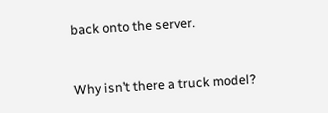back onto the server.


Why isn’t there a truck model?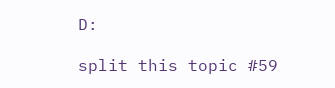D:

split this topic #59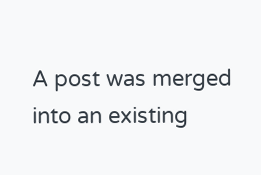A post was merged into an existing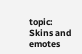topic: Skins and emotes